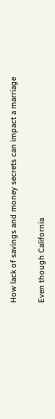How lack of savings and money secrets can impact a marriage

Even though California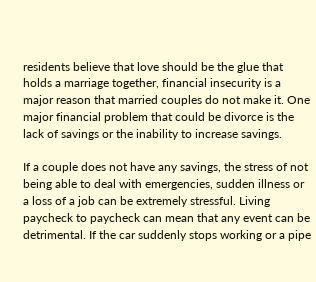residents believe that love should be the glue that holds a marriage together, financial insecurity is a major reason that married couples do not make it. One major financial problem that could be divorce is the lack of savings or the inability to increase savings.

If a couple does not have any savings, the stress of not being able to deal with emergencies, sudden illness or a loss of a job can be extremely stressful. Living paycheck to paycheck can mean that any event can be detrimental. If the car suddenly stops working or a pipe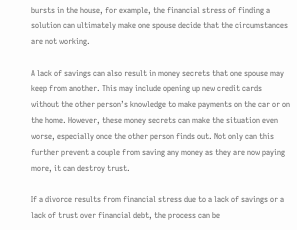bursts in the house, for example, the financial stress of finding a solution can ultimately make one spouse decide that the circumstances are not working.

A lack of savings can also result in money secrets that one spouse may keep from another. This may include opening up new credit cards without the other person’s knowledge to make payments on the car or on the home. However, these money secrets can make the situation even worse, especially once the other person finds out. Not only can this further prevent a couple from saving any money as they are now paying more, it can destroy trust.

If a divorce results from financial stress due to a lack of savings or a lack of trust over financial debt, the process can be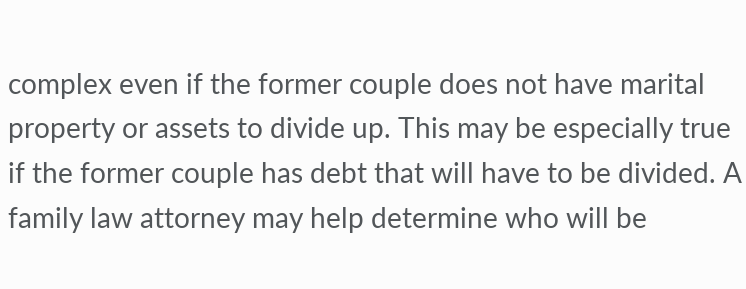complex even if the former couple does not have marital property or assets to divide up. This may be especially true if the former couple has debt that will have to be divided. A family law attorney may help determine who will be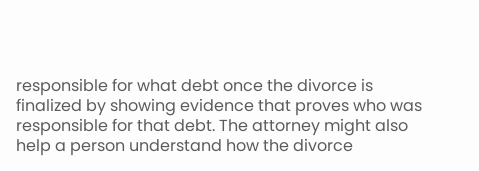responsible for what debt once the divorce is finalized by showing evidence that proves who was responsible for that debt. The attorney might also help a person understand how the divorce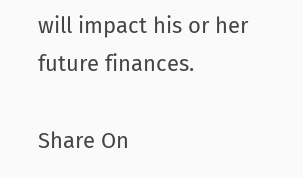will impact his or her future finances.

Share On